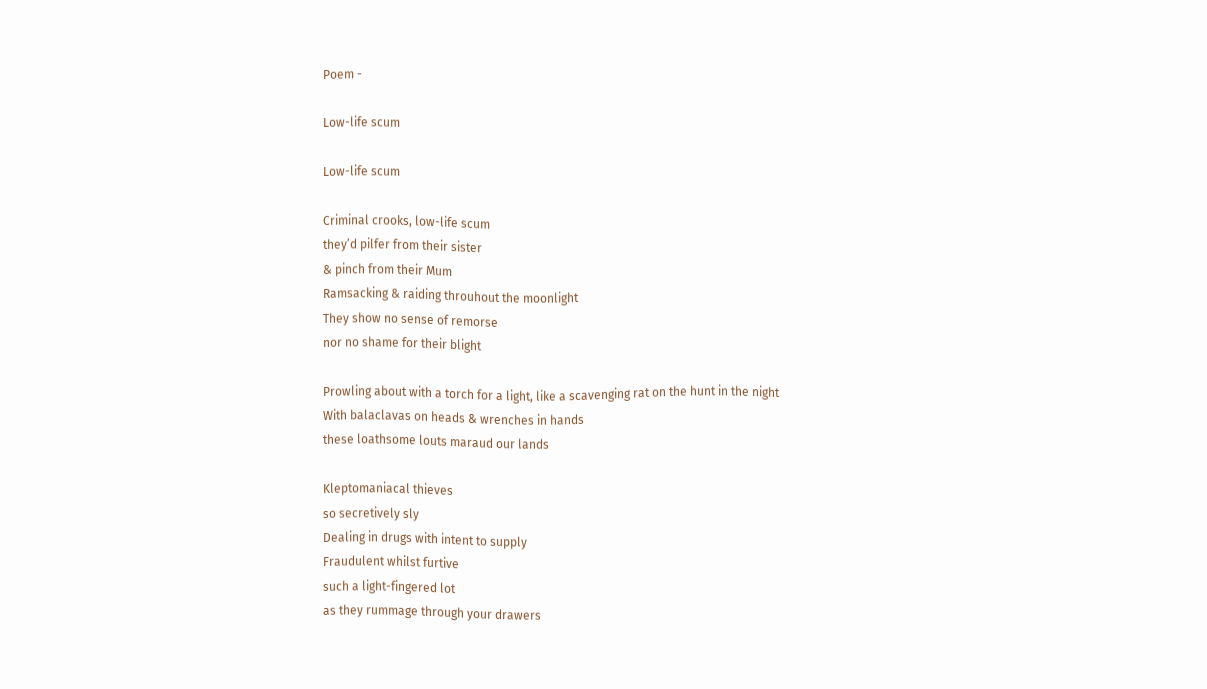Poem -

Low-life scum

Low-life scum

Criminal crooks, low-life scum
they’d pilfer from their sister
& pinch from their Mum
Ramsacking & raiding throuhout the moonlight
They show no sense of remorse
nor no shame for their blight

Prowling about with a torch for a light, like a scavenging rat on the hunt in the night
With balaclavas on heads & wrenches in hands
these loathsome louts maraud our lands

Kleptomaniacal thieves
so secretively sly
Dealing in drugs with intent to supply
Fraudulent whilst furtive
such a light-fingered lot
as they rummage through your drawers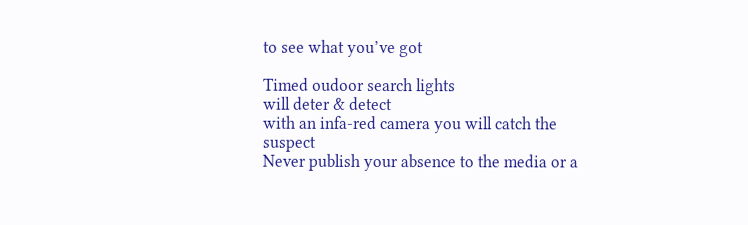to see what you’ve got

Timed oudoor search lights
will deter & detect
with an infa-red camera you will catch the suspect
Never publish your absence to the media or a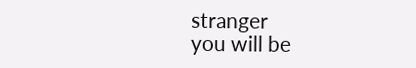stranger
you will be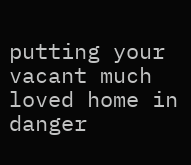putting your vacant much loved home in danger